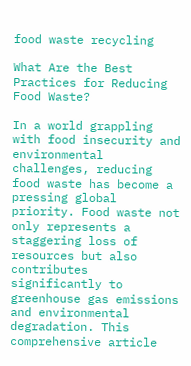food waste recycling

What Are the Best Practices for Reducing Food Waste?

In a world grappling with food insecurity and environmental challenges, reducing food waste has become a pressing global priority. Food waste not only represents a staggering loss of resources but also contributes significantly to greenhouse gas emissions and environmental degradation. This comprehensive article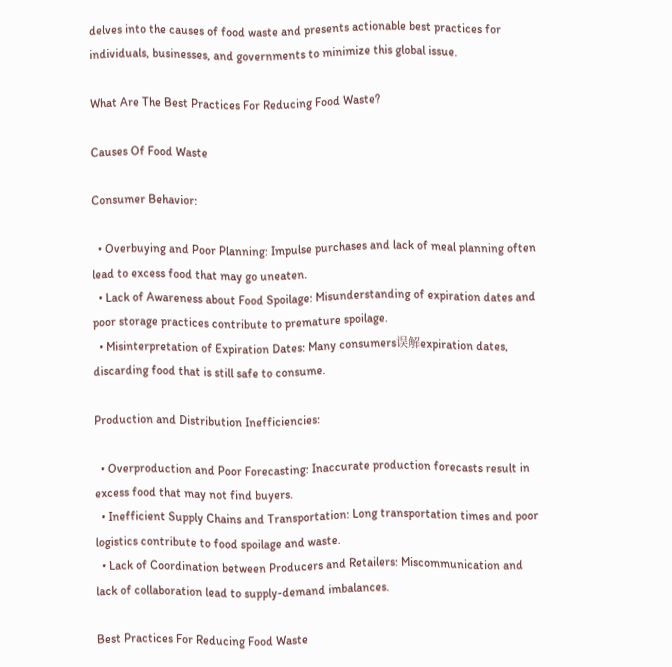delves into the causes of food waste and presents actionable best practices for individuals, businesses, and governments to minimize this global issue.

What Are The Best Practices For Reducing Food Waste?

Causes Of Food Waste

Consumer Behavior:

  • Overbuying and Poor Planning: Impulse purchases and lack of meal planning often lead to excess food that may go uneaten.
  • Lack of Awareness about Food Spoilage: Misunderstanding of expiration dates and poor storage practices contribute to premature spoilage.
  • Misinterpretation of Expiration Dates: Many consumers误解expiration dates, discarding food that is still safe to consume.

Production and Distribution Inefficiencies:

  • Overproduction and Poor Forecasting: Inaccurate production forecasts result in excess food that may not find buyers.
  • Inefficient Supply Chains and Transportation: Long transportation times and poor logistics contribute to food spoilage and waste.
  • Lack of Coordination between Producers and Retailers: Miscommunication and lack of collaboration lead to supply-demand imbalances.

Best Practices For Reducing Food Waste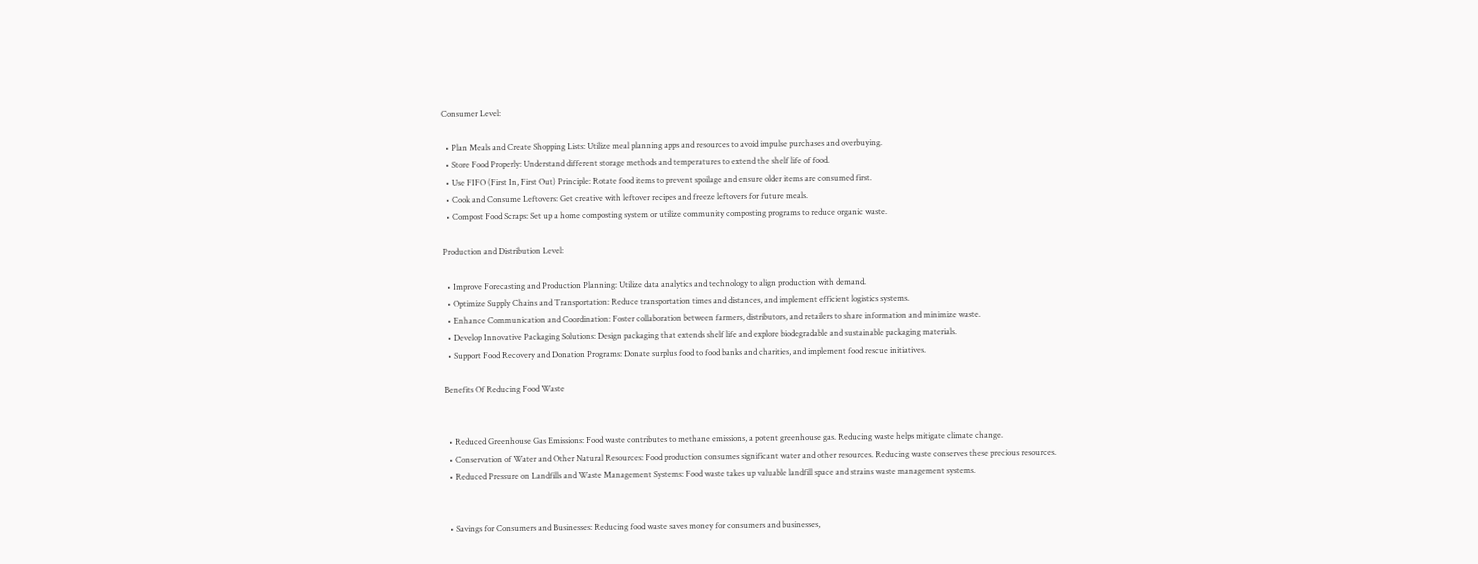Consumer Level:

  • Plan Meals and Create Shopping Lists: Utilize meal planning apps and resources to avoid impulse purchases and overbuying.
  • Store Food Properly: Understand different storage methods and temperatures to extend the shelf life of food.
  • Use FIFO (First In, First Out) Principle: Rotate food items to prevent spoilage and ensure older items are consumed first.
  • Cook and Consume Leftovers: Get creative with leftover recipes and freeze leftovers for future meals.
  • Compost Food Scraps: Set up a home composting system or utilize community composting programs to reduce organic waste.

Production and Distribution Level:

  • Improve Forecasting and Production Planning: Utilize data analytics and technology to align production with demand.
  • Optimize Supply Chains and Transportation: Reduce transportation times and distances, and implement efficient logistics systems.
  • Enhance Communication and Coordination: Foster collaboration between farmers, distributors, and retailers to share information and minimize waste.
  • Develop Innovative Packaging Solutions: Design packaging that extends shelf life and explore biodegradable and sustainable packaging materials.
  • Support Food Recovery and Donation Programs: Donate surplus food to food banks and charities, and implement food rescue initiatives.

Benefits Of Reducing Food Waste


  • Reduced Greenhouse Gas Emissions: Food waste contributes to methane emissions, a potent greenhouse gas. Reducing waste helps mitigate climate change.
  • Conservation of Water and Other Natural Resources: Food production consumes significant water and other resources. Reducing waste conserves these precious resources.
  • Reduced Pressure on Landfills and Waste Management Systems: Food waste takes up valuable landfill space and strains waste management systems.


  • Savings for Consumers and Businesses: Reducing food waste saves money for consumers and businesses,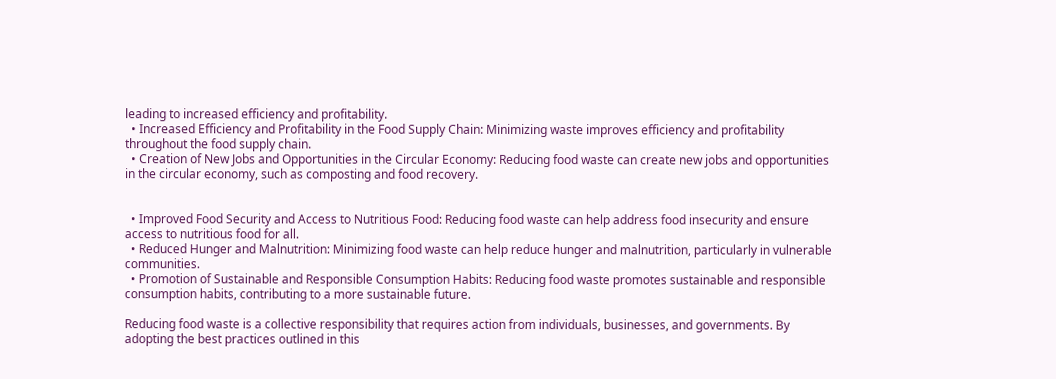leading to increased efficiency and profitability.
  • Increased Efficiency and Profitability in the Food Supply Chain: Minimizing waste improves efficiency and profitability throughout the food supply chain.
  • Creation of New Jobs and Opportunities in the Circular Economy: Reducing food waste can create new jobs and opportunities in the circular economy, such as composting and food recovery.


  • Improved Food Security and Access to Nutritious Food: Reducing food waste can help address food insecurity and ensure access to nutritious food for all.
  • Reduced Hunger and Malnutrition: Minimizing food waste can help reduce hunger and malnutrition, particularly in vulnerable communities.
  • Promotion of Sustainable and Responsible Consumption Habits: Reducing food waste promotes sustainable and responsible consumption habits, contributing to a more sustainable future.

Reducing food waste is a collective responsibility that requires action from individuals, businesses, and governments. By adopting the best practices outlined in this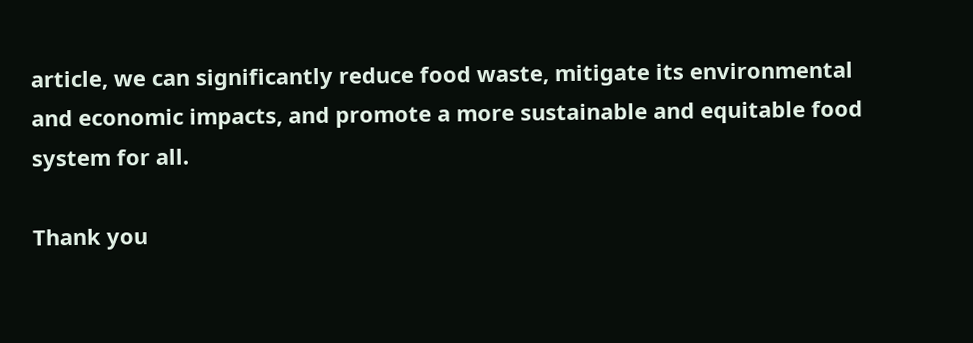article, we can significantly reduce food waste, mitigate its environmental and economic impacts, and promote a more sustainable and equitable food system for all.

Thank you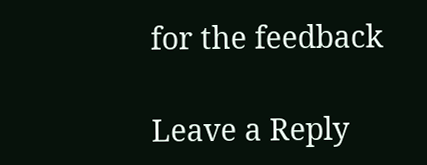for the feedback

Leave a Reply